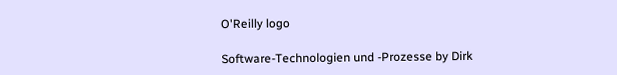O'Reilly logo

Software-Technologien und -Prozesse by Dirk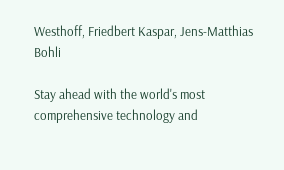Westhoff, Friedbert Kaspar, Jens-Matthias Bohli

Stay ahead with the world's most comprehensive technology and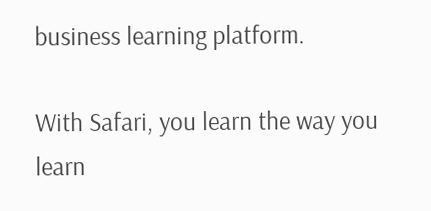business learning platform.

With Safari, you learn the way you learn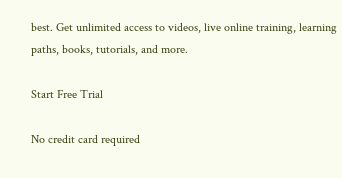best. Get unlimited access to videos, live online training, learning paths, books, tutorials, and more.

Start Free Trial

No credit card required